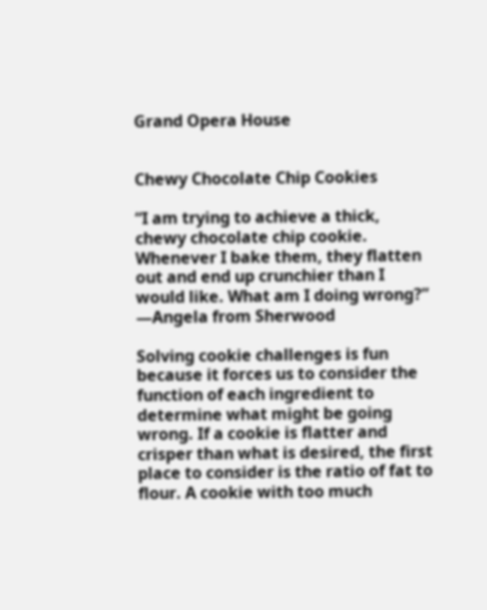Grand Opera House


Chewy Chocolate Chip Cookies

“I am trying to achieve a thick, chewy chocolate chip cookie. Whenever I bake them, they flatten out and end up crunchier than I would like. What am I doing wrong?” —Angela from Sherwood

Solving cookie challenges is fun because it forces us to consider the function of each ingredient to determine what might be going wrong. If a cookie is flatter and crisper than what is desired, the first place to consider is the ratio of fat to flour. A cookie with too much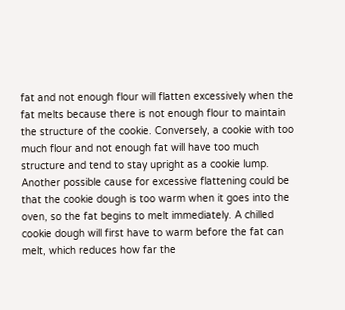fat and not enough flour will flatten excessively when the fat melts because there is not enough flour to maintain the structure of the cookie. Conversely, a cookie with too much flour and not enough fat will have too much structure and tend to stay upright as a cookie lump. Another possible cause for excessive flattening could be that the cookie dough is too warm when it goes into the oven, so the fat begins to melt immediately. A chilled cookie dough will first have to warm before the fat can melt, which reduces how far the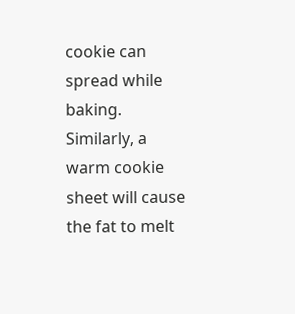cookie can spread while baking. Similarly, a warm cookie sheet will cause the fat to melt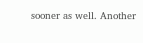sooner as well. Another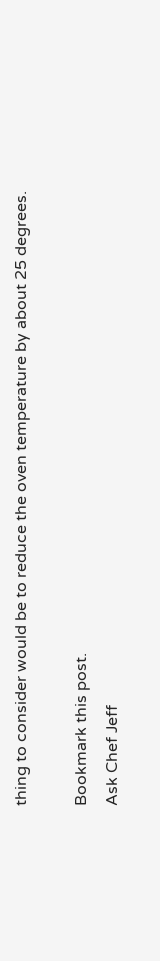thing to consider would be to reduce the oven temperature by about 25 degrees.

Bookmark this post.
Ask Chef Jeff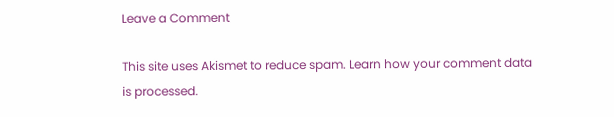Leave a Comment

This site uses Akismet to reduce spam. Learn how your comment data is processed.